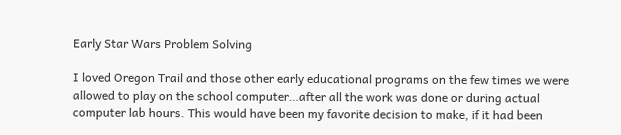Early Star Wars Problem Solving

I loved Oregon Trail and those other early educational programs on the few times we were allowed to play on the school computer…after all the work was done or during actual computer lab hours. This would have been my favorite decision to make, if it had been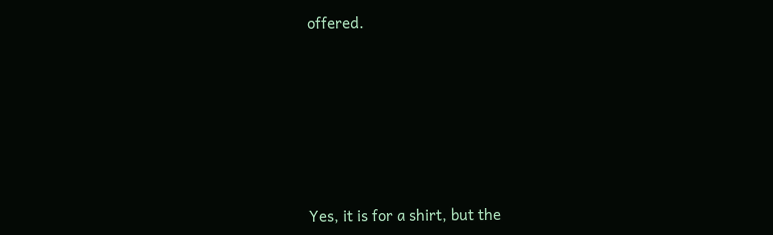offered.








Yes, it is for a shirt, but the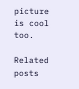picture is cool too.

Related posts